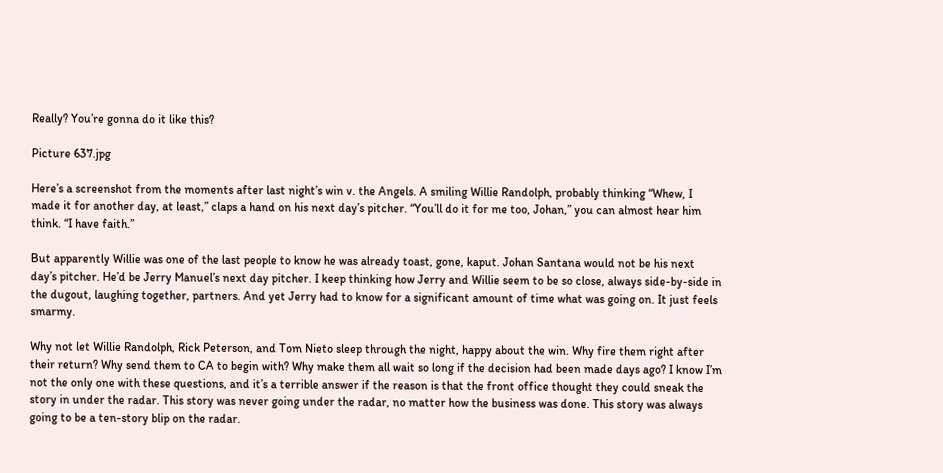Really? You’re gonna do it like this?

Picture 637.jpg

Here’s a screenshot from the moments after last night’s win v. the Angels. A smiling Willie Randolph, probably thinking “Whew, I made it for another day, at least,” claps a hand on his next day’s pitcher. “You’ll do it for me too, Johan,” you can almost hear him think. “I have faith.”

But apparently Willie was one of the last people to know he was already toast, gone, kaput. Johan Santana would not be his next day’s pitcher. He’d be Jerry Manuel’s next day pitcher. I keep thinking how Jerry and Willie seem to be so close, always side-by-side in the dugout, laughing together, partners. And yet Jerry had to know for a significant amount of time what was going on. It just feels smarmy.

Why not let Willie Randolph, Rick Peterson, and Tom Nieto sleep through the night, happy about the win. Why fire them right after their return? Why send them to CA to begin with? Why make them all wait so long if the decision had been made days ago? I know I’m not the only one with these questions, and it’s a terrible answer if the reason is that the front office thought they could sneak the story in under the radar. This story was never going under the radar, no matter how the business was done. This story was always going to be a ten-story blip on the radar.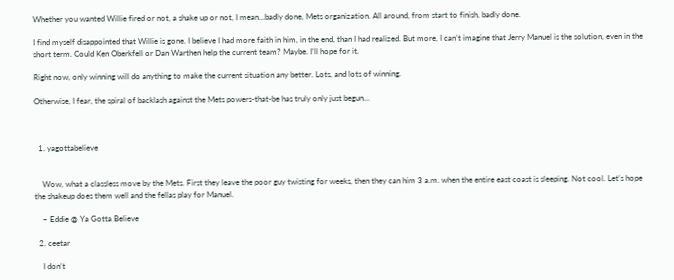Whether you wanted Willie fired or not, a shake up or not, I mean…badly done, Mets organization. All around, from start to finish, badly done.

I find myself disappointed that Willie is gone. I believe I had more faith in him, in the end, than I had realized. But more, I can’t imagine that Jerry Manuel is the solution, even in the short term. Could Ken Oberkfell or Dan Warthen help the current team? Maybe. I’ll hope for it.

Right now, only winning will do anything to make the current situation any better. Lots, and lots of winning.

Otherwise, I fear, the spiral of backlash against the Mets powers-that-be has truly only just begun…



  1. yagottabelieve


    Wow, what a classless move by the Mets. First they leave the poor guy twisting for weeks, then they can him 3 a.m. when the entire east coast is sleeping. Not cool. Let’s hope the shakeup does them well and the fellas play for Manuel.

    ~ Eddie @ Ya Gotta Believe

  2. ceetar

    I don’t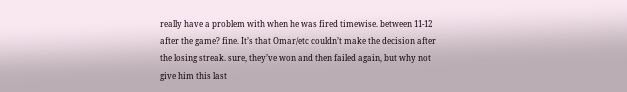really have a problem with when he was fired timewise. between 11-12 after the game? fine. It’s that Omar/etc couldn’t make the decision after the losing streak. sure, they’ve won and then failed again, but why not give him this last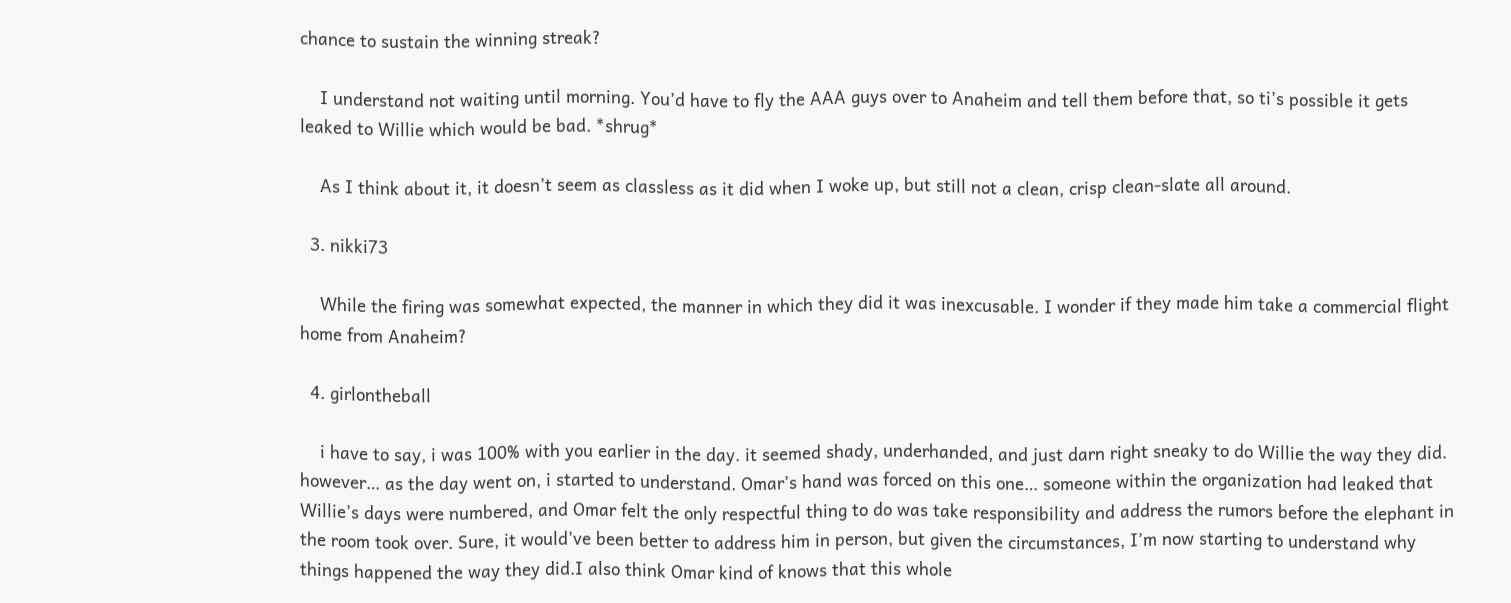chance to sustain the winning streak?

    I understand not waiting until morning. You’d have to fly the AAA guys over to Anaheim and tell them before that, so ti’s possible it gets leaked to Willie which would be bad. *shrug*

    As I think about it, it doesn’t seem as classless as it did when I woke up, but still not a clean, crisp clean-slate all around.

  3. nikki73

    While the firing was somewhat expected, the manner in which they did it was inexcusable. I wonder if they made him take a commercial flight home from Anaheim?

  4. girlontheball

    i have to say, i was 100% with you earlier in the day. it seemed shady, underhanded, and just darn right sneaky to do Willie the way they did. however… as the day went on, i started to understand. Omar’s hand was forced on this one… someone within the organization had leaked that Willie’s days were numbered, and Omar felt the only respectful thing to do was take responsibility and address the rumors before the elephant in the room took over. Sure, it would’ve been better to address him in person, but given the circumstances, I’m now starting to understand why things happened the way they did.I also think Omar kind of knows that this whole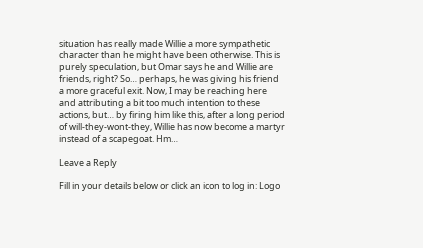situation has really made Willie a more sympathetic character than he might have been otherwise. This is purely speculation, but Omar says he and Willie are friends, right? So… perhaps, he was giving his friend a more graceful exit. Now, I may be reaching here and attributing a bit too much intention to these actions, but… by firing him like this, after a long period of will-they-wont-they, Willie has now become a martyr instead of a scapegoat. Hm…

Leave a Reply

Fill in your details below or click an icon to log in: Logo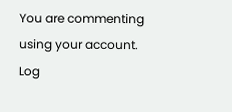You are commenting using your account. Log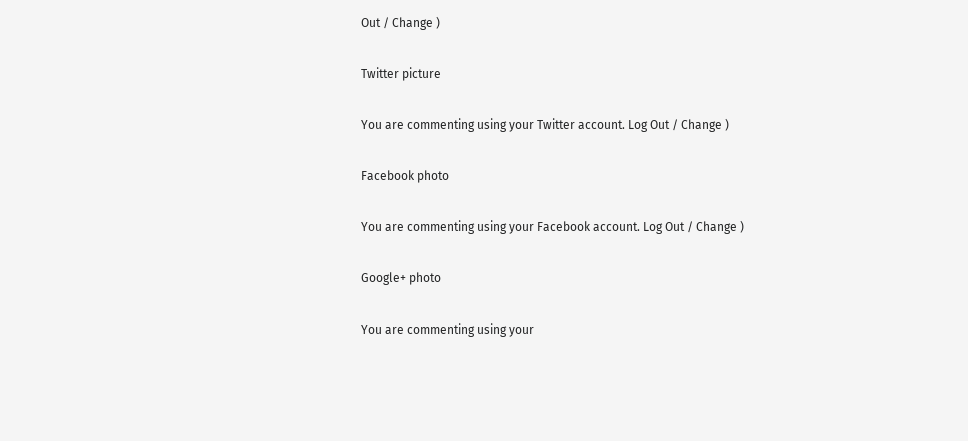Out / Change )

Twitter picture

You are commenting using your Twitter account. Log Out / Change )

Facebook photo

You are commenting using your Facebook account. Log Out / Change )

Google+ photo

You are commenting using your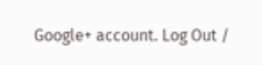Google+ account. Log Out /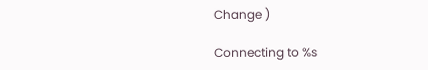Change )

Connecting to %s